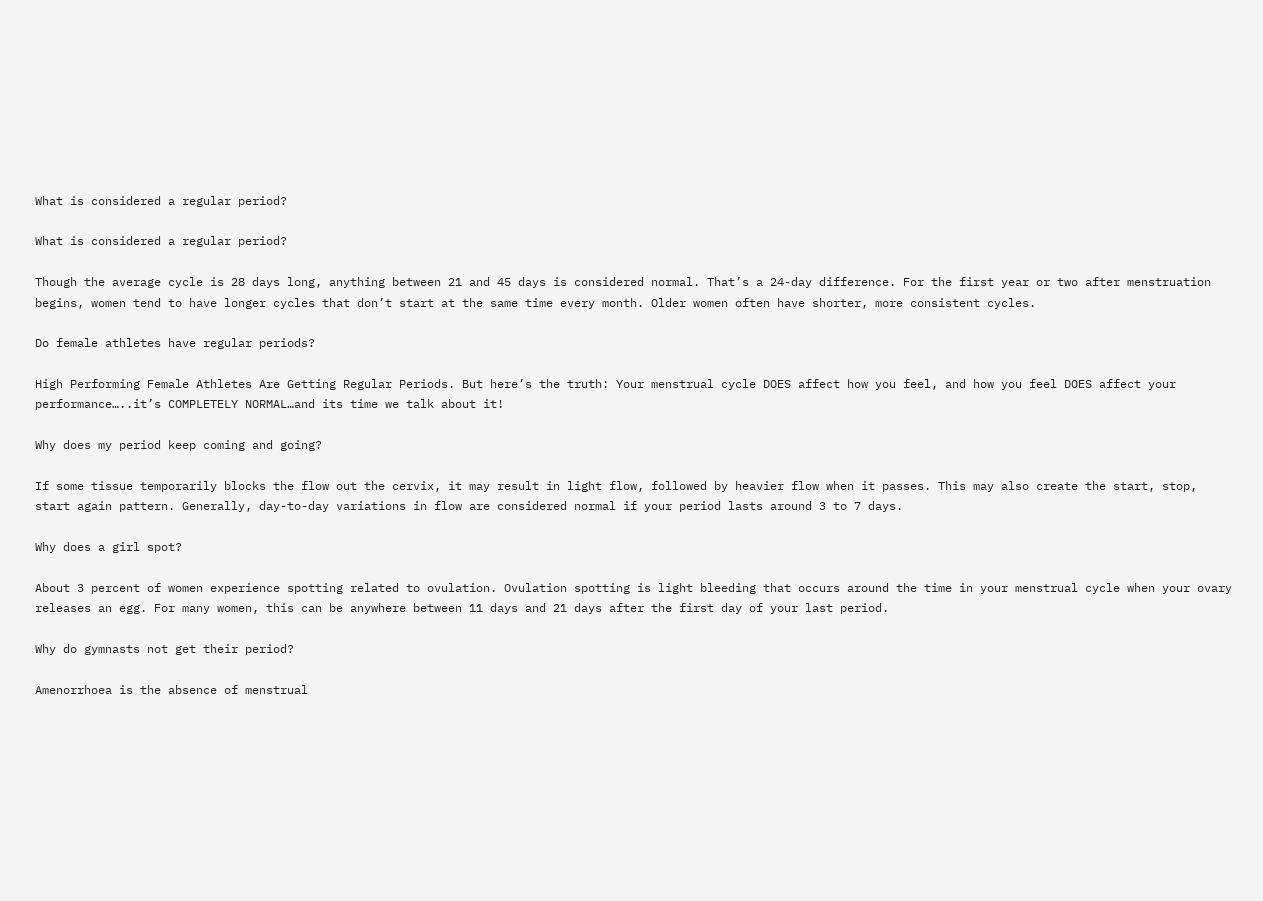What is considered a regular period?

What is considered a regular period?

Though the average cycle is 28 days long, anything between 21 and 45 days is considered normal. That’s a 24-day difference. For the first year or two after menstruation begins, women tend to have longer cycles that don’t start at the same time every month. Older women often have shorter, more consistent cycles.

Do female athletes have regular periods?

High Performing Female Athletes Are Getting Regular Periods. But here’s the truth: Your menstrual cycle DOES affect how you feel, and how you feel DOES affect your performance…..it’s COMPLETELY NORMAL…and its time we talk about it!

Why does my period keep coming and going?

If some tissue temporarily blocks the flow out the cervix, it may result in light flow, followed by heavier flow when it passes. This may also create the start, stop, start again pattern. Generally, day-to-day variations in flow are considered normal if your period lasts around 3 to 7 days.

Why does a girl spot?

About 3 percent of women experience spotting related to ovulation. Ovulation spotting is light bleeding that occurs around the time in your menstrual cycle when your ovary releases an egg. For many women, this can be anywhere between 11 days and 21 days after the first day of your last period.

Why do gymnasts not get their period?

Amenorrhoea is the absence of menstrual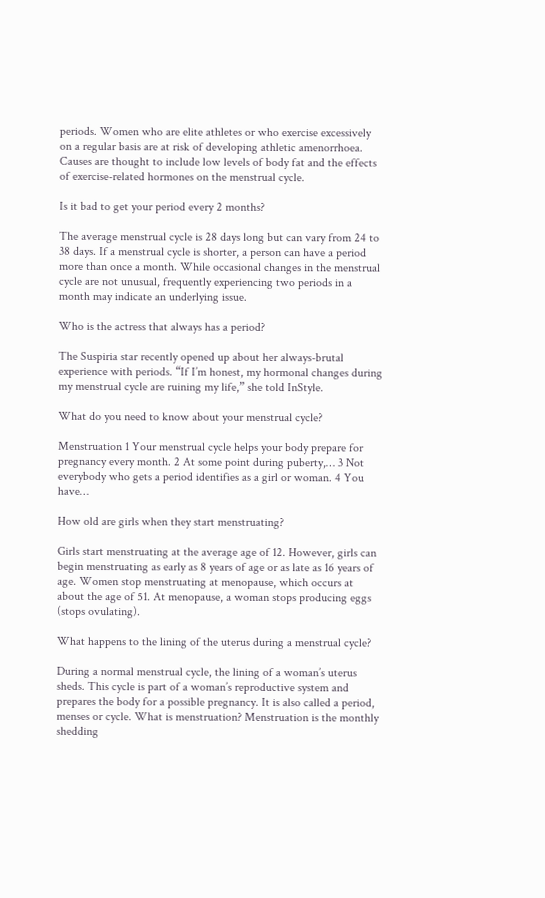periods. Women who are elite athletes or who exercise excessively on a regular basis are at risk of developing athletic amenorrhoea. Causes are thought to include low levels of body fat and the effects of exercise-related hormones on the menstrual cycle.

Is it bad to get your period every 2 months?

The average menstrual cycle is 28 days long but can vary from 24 to 38 days. If a menstrual cycle is shorter, a person can have a period more than once a month. While occasional changes in the menstrual cycle are not unusual, frequently experiencing two periods in a month may indicate an underlying issue.

Who is the actress that always has a period?

The Suspiria star recently opened up about her always-brutal experience with periods. “If I’m honest, my hormonal changes during my menstrual cycle are ruining my life,” she told InStyle.

What do you need to know about your menstrual cycle?

Menstruation 1 Your menstrual cycle helps your body prepare for pregnancy every month. 2 At some point during puberty,… 3 Not everybody who gets a period identifies as a girl or woman. 4 You have…

How old are girls when they start menstruating?

Girls start menstruating at the average age of 12. However, girls can begin menstruating as early as 8 years of age or as late as 16 years of age. Women stop menstruating at menopause, which occurs at about the age of 51. At menopause, a woman stops producing eggs (stops ovulating).

What happens to the lining of the uterus during a menstrual cycle?

During a normal menstrual cycle, the lining of a woman’s uterus sheds. This cycle is part of a woman’s reproductive system and prepares the body for a possible pregnancy. It is also called a period, menses or cycle. What is menstruation? Menstruation is the monthly shedding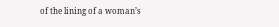of the lining of a woman’s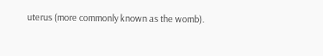uterus (more commonly known as the womb).